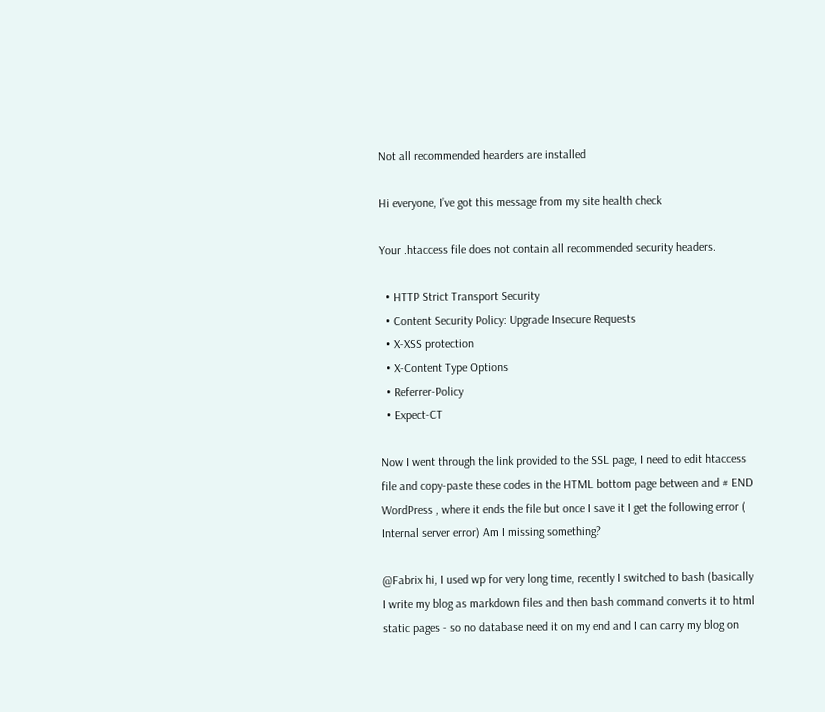Not all recommended hearders are installed

Hi everyone, I’ve got this message from my site health check

Your .htaccess file does not contain all recommended security headers.

  • HTTP Strict Transport Security
  • Content Security Policy: Upgrade Insecure Requests
  • X-XSS protection
  • X-Content Type Options
  • Referrer-Policy
  • Expect-CT

Now I went through the link provided to the SSL page, I need to edit htaccess file and copy-paste these codes in the HTML bottom page between and # END WordPress , where it ends the file but once I save it I get the following error ( Internal server error) Am I missing something?

@Fabrix hi, I used wp for very long time, recently I switched to bash (basically I write my blog as markdown files and then bash command converts it to html static pages - so no database need it on my end and I can carry my blog on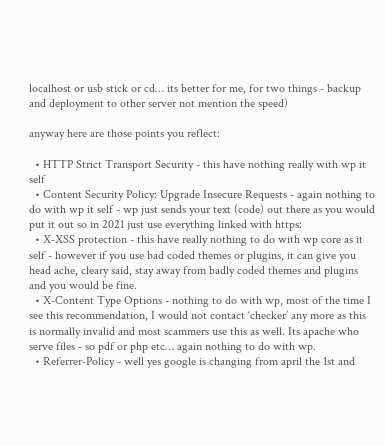localhost or usb stick or cd… its better for me, for two things - backup and deployment to other server not mention the speed)

anyway here are those points you reflect:

  • HTTP Strict Transport Security - this have nothing really with wp it self
  • Content Security Policy: Upgrade Insecure Requests - again nothing to do with wp it self - wp just sends your text (code) out there as you would put it out so in 2021 just use everything linked with https:
  • X-XSS protection - this have really nothing to do with wp core as it self - however if you use bad coded themes or plugins, it can give you head ache, cleary said, stay away from badly coded themes and plugins and you would be fine.
  • X-Content Type Options - nothing to do with wp, most of the time I see this recommendation, I would not contact ‘checker’ any more as this is normally invalid and most scammers use this as well. Its apache who serve files - so pdf or php etc… again nothing to do with wp.
  • Referrer-Policy - well yes google is changing from april the 1st and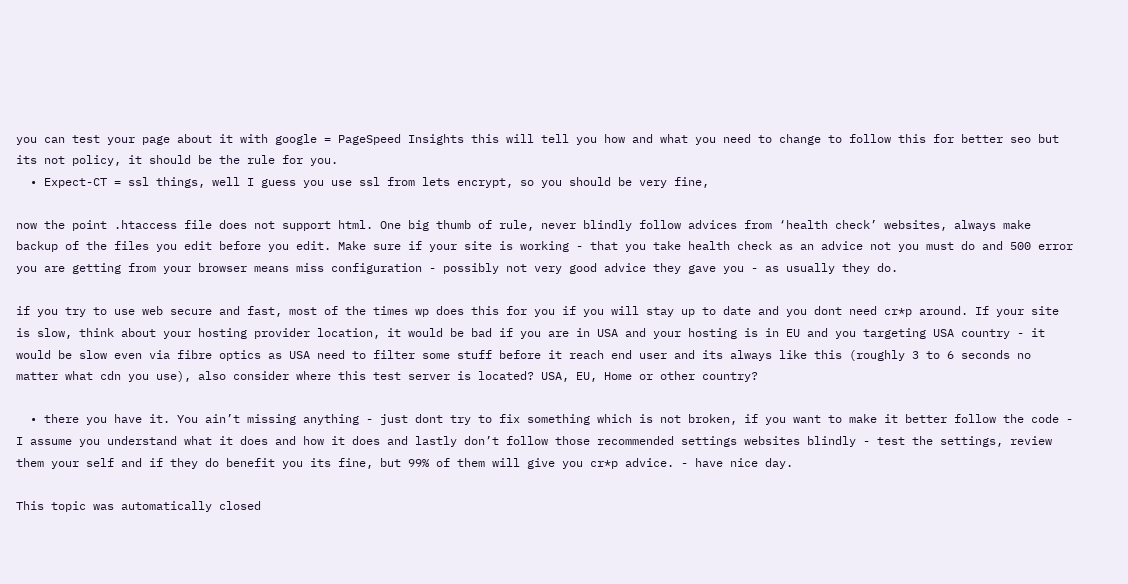you can test your page about it with google = PageSpeed Insights this will tell you how and what you need to change to follow this for better seo but its not policy, it should be the rule for you.
  • Expect-CT = ssl things, well I guess you use ssl from lets encrypt, so you should be very fine,

now the point .htaccess file does not support html. One big thumb of rule, never blindly follow advices from ‘health check’ websites, always make backup of the files you edit before you edit. Make sure if your site is working - that you take health check as an advice not you must do and 500 error you are getting from your browser means miss configuration - possibly not very good advice they gave you - as usually they do.

if you try to use web secure and fast, most of the times wp does this for you if you will stay up to date and you dont need cr*p around. If your site is slow, think about your hosting provider location, it would be bad if you are in USA and your hosting is in EU and you targeting USA country - it would be slow even via fibre optics as USA need to filter some stuff before it reach end user and its always like this (roughly 3 to 6 seconds no matter what cdn you use), also consider where this test server is located? USA, EU, Home or other country?

  • there you have it. You ain’t missing anything - just dont try to fix something which is not broken, if you want to make it better follow the code - I assume you understand what it does and how it does and lastly don’t follow those recommended settings websites blindly - test the settings, review them your self and if they do benefit you its fine, but 99% of them will give you cr*p advice. - have nice day.

This topic was automatically closed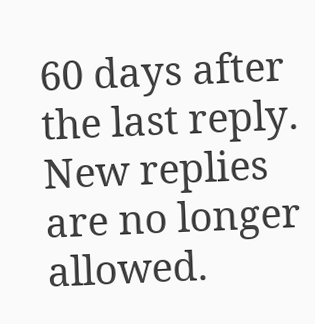60 days after the last reply. New replies are no longer allowed.